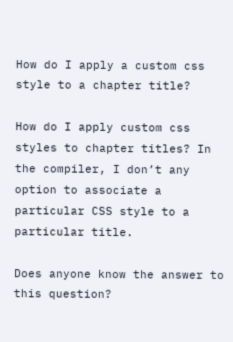How do I apply a custom css style to a chapter title?

How do I apply custom css styles to chapter titles? In the compiler, I don’t any option to associate a particular CSS style to a particular title.

Does anyone know the answer to this question?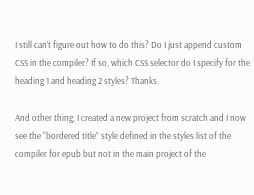I still can’t figure out how to do this? Do I just append custom CSS in the compiler? If so, which CSS selector do I specify for the heading 1 and heading 2 styles? Thanks.

And other thing, I created a new project from scratch and I now see the “bordered title” style defined in the styles list of the compiler for epub but not in the main project of the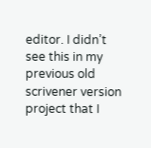editor. I didn’t see this in my previous old scrivener version project that I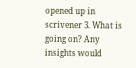opened up in scrivener 3. What is going on? Any insights would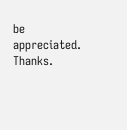be appreciated. Thanks.